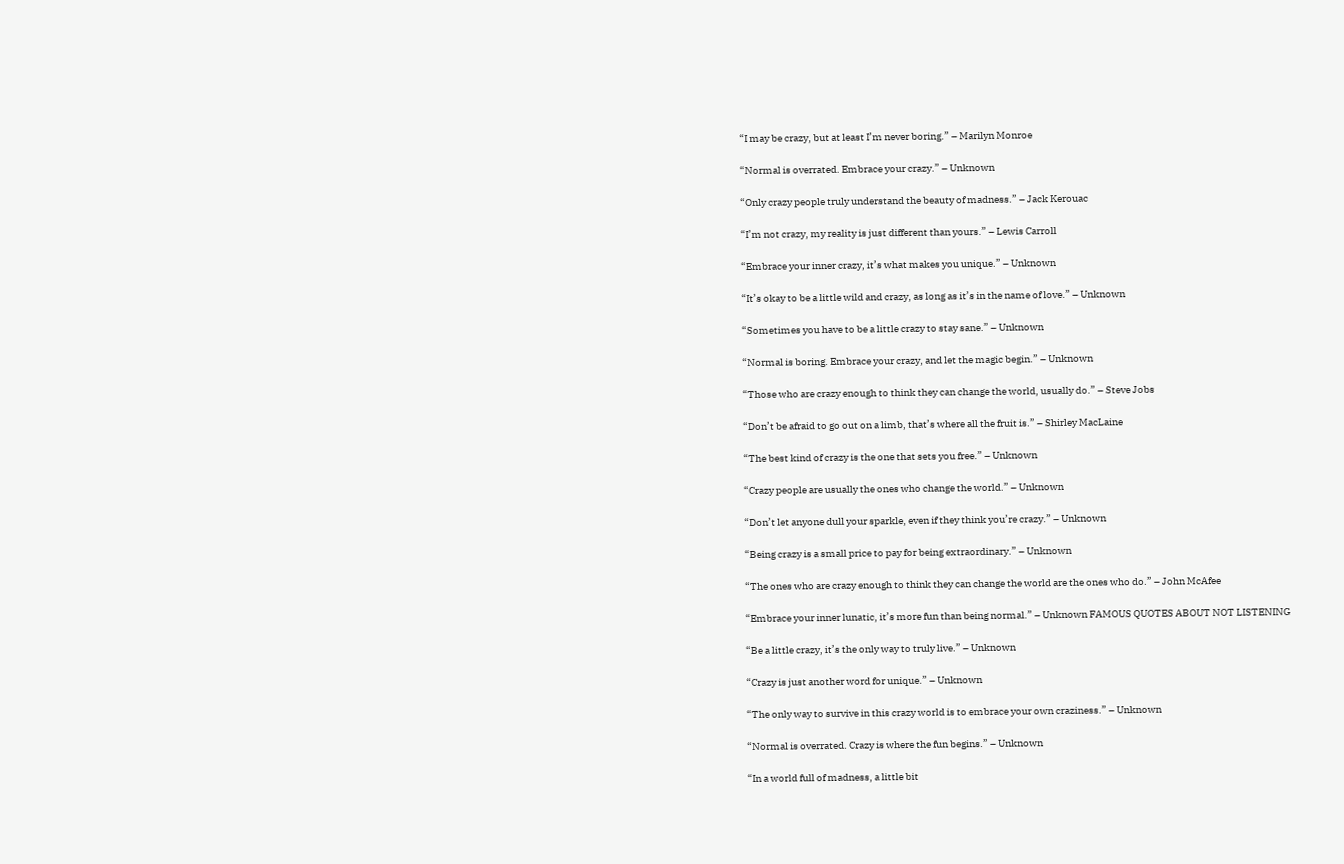“I may be crazy, but at least I’m never boring.” – Marilyn Monroe

“Normal is overrated. Embrace your crazy.” – Unknown

“Only crazy people truly understand the beauty of madness.” – Jack Kerouac

“I’m not crazy, my reality is just different than yours.” – Lewis Carroll

“Embrace your inner crazy, it’s what makes you unique.” – Unknown

“It’s okay to be a little wild and crazy, as long as it’s in the name of love.” – Unknown

“Sometimes you have to be a little crazy to stay sane.” – Unknown

“Normal is boring. Embrace your crazy, and let the magic begin.” – Unknown

“Those who are crazy enough to think they can change the world, usually do.” – Steve Jobs

“Don’t be afraid to go out on a limb, that’s where all the fruit is.” – Shirley MacLaine

“The best kind of crazy is the one that sets you free.” – Unknown

“Crazy people are usually the ones who change the world.” – Unknown

“Don’t let anyone dull your sparkle, even if they think you’re crazy.” – Unknown

“Being crazy is a small price to pay for being extraordinary.” – Unknown

“The ones who are crazy enough to think they can change the world are the ones who do.” – John McAfee

“Embrace your inner lunatic, it’s more fun than being normal.” – Unknown FAMOUS QUOTES ABOUT NOT LISTENING

“Be a little crazy, it’s the only way to truly live.” – Unknown

“Crazy is just another word for unique.” – Unknown

“The only way to survive in this crazy world is to embrace your own craziness.” – Unknown

“Normal is overrated. Crazy is where the fun begins.” – Unknown

“In a world full of madness, a little bit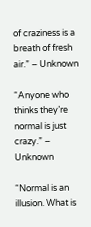of craziness is a breath of fresh air.” – Unknown

“Anyone who thinks they’re normal is just crazy.” – Unknown

“Normal is an illusion. What is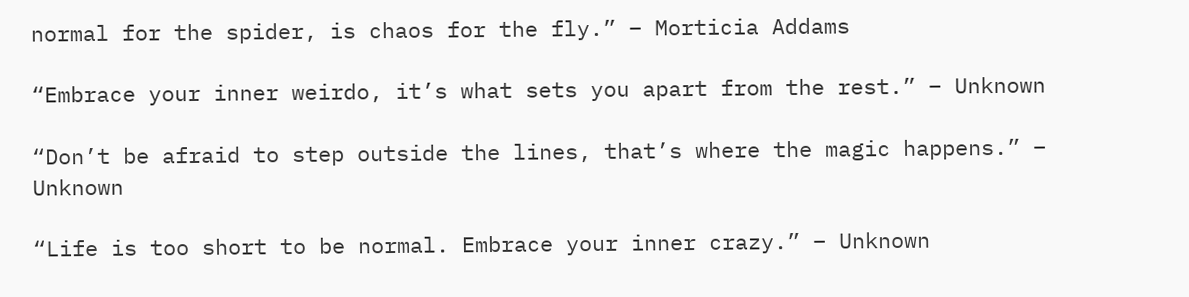normal for the spider, is chaos for the fly.” – Morticia Addams

“Embrace your inner weirdo, it’s what sets you apart from the rest.” – Unknown

“Don’t be afraid to step outside the lines, that’s where the magic happens.” – Unknown

“Life is too short to be normal. Embrace your inner crazy.” – Unknown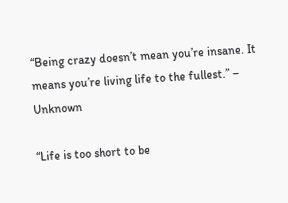“Being crazy doesn’t mean you’re insane. It means you’re living life to the fullest.” – Unknown

“Life is too short to be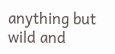anything but wild and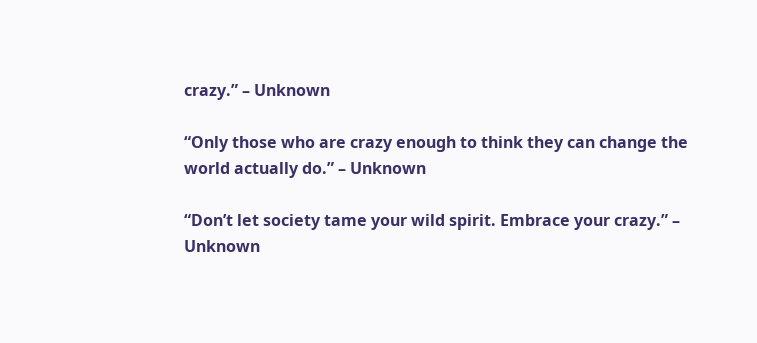crazy.” – Unknown

“Only those who are crazy enough to think they can change the world actually do.” – Unknown

“Don’t let society tame your wild spirit. Embrace your crazy.” – Unknown